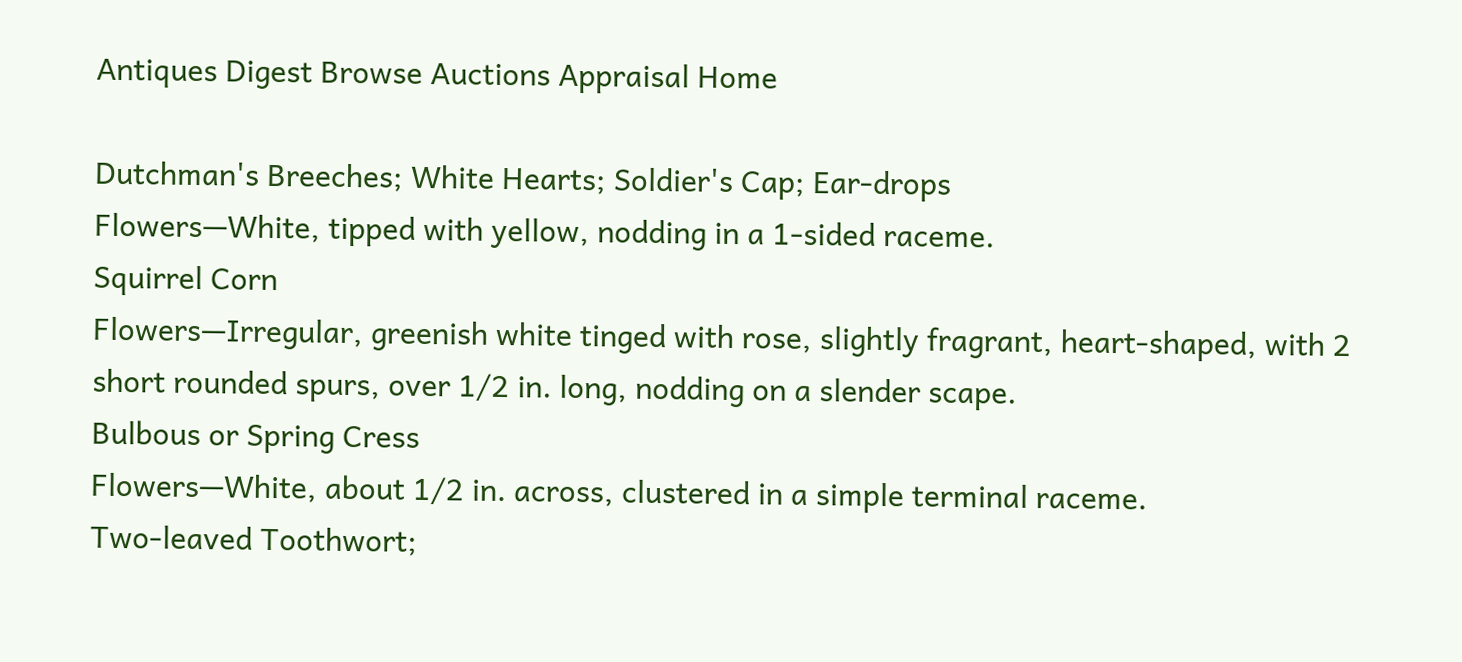Antiques Digest Browse Auctions Appraisal Home

Dutchman's Breeches; White Hearts; Soldier's Cap; Ear-drops
Flowers—White, tipped with yellow, nodding in a 1-sided raceme.
Squirrel Corn
Flowers—Irregular, greenish white tinged with rose, slightly fragrant, heart-shaped, with 2 short rounded spurs, over 1/2 in. long, nodding on a slender scape.
Bulbous or Spring Cress
Flowers—White, about 1/2 in. across, clustered in a simple terminal raceme.
Two-leaved Toothwort;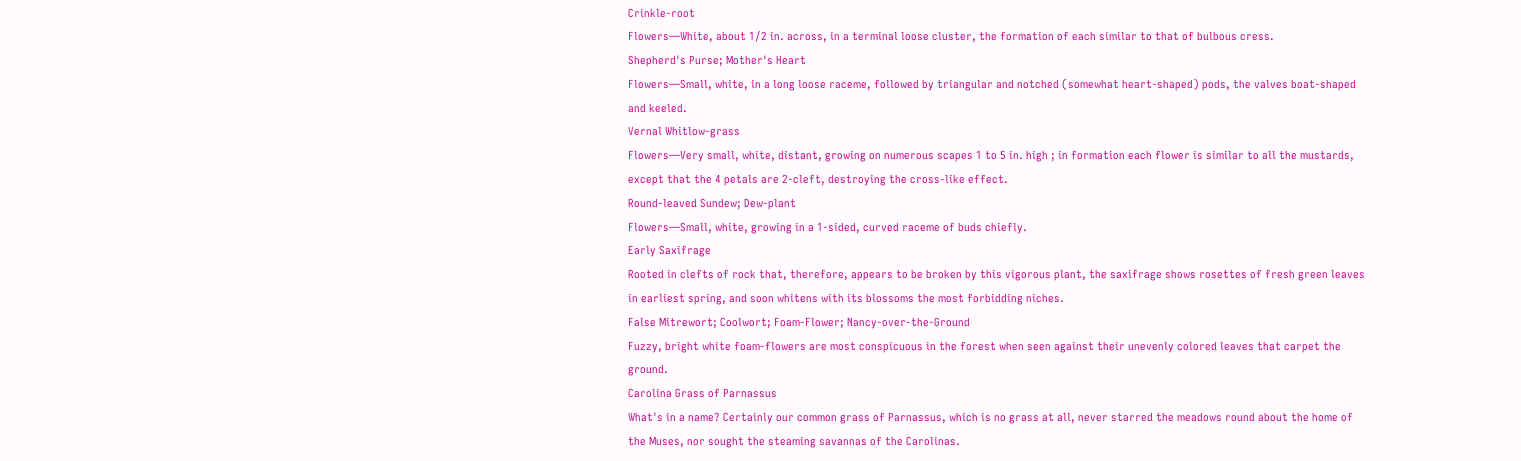Crinkle-root
Flowers—White, about 1/2 in. across, in a terminal loose cluster, the formation of each similar to that of bulbous cress.
Shepherd's Purse; Mother's Heart
Flowers—Small, white, in a long loose raceme, followed by triangular and notched (somewhat heart-shaped) pods, the valves boat-shaped and keeled.
Vernal Whitlow-grass
Flowers—Very small, white, distant, growing on numerous scapes 1 to 5 in. high ; in formation each flower is similar to all the mustards, except that the 4 petals are 2-cleft, destroying the cross-like effect.
Round-leaved Sundew; Dew-plant
Flowers—Small, white, growing in a 1-sided, curved raceme of buds chiefly.
Early Saxifrage
Rooted in clefts of rock that, therefore, appears to be broken by this vigorous plant, the saxifrage shows rosettes of fresh green leaves in earliest spring, and soon whitens with its blossoms the most forbidding niches.
False Mitrewort; Coolwort; Foam-Flower; Nancy-over-the-Ground
Fuzzy, bright white foam-flowers are most conspicuous in the forest when seen against their unevenly colored leaves that carpet the ground.
Carolina Grass of Parnassus
What's in a name? Certainly our common grass of Parnassus, which is no grass at all, never starred the meadows round about the home of the Muses, nor sought the steaming savannas of the Carolinas.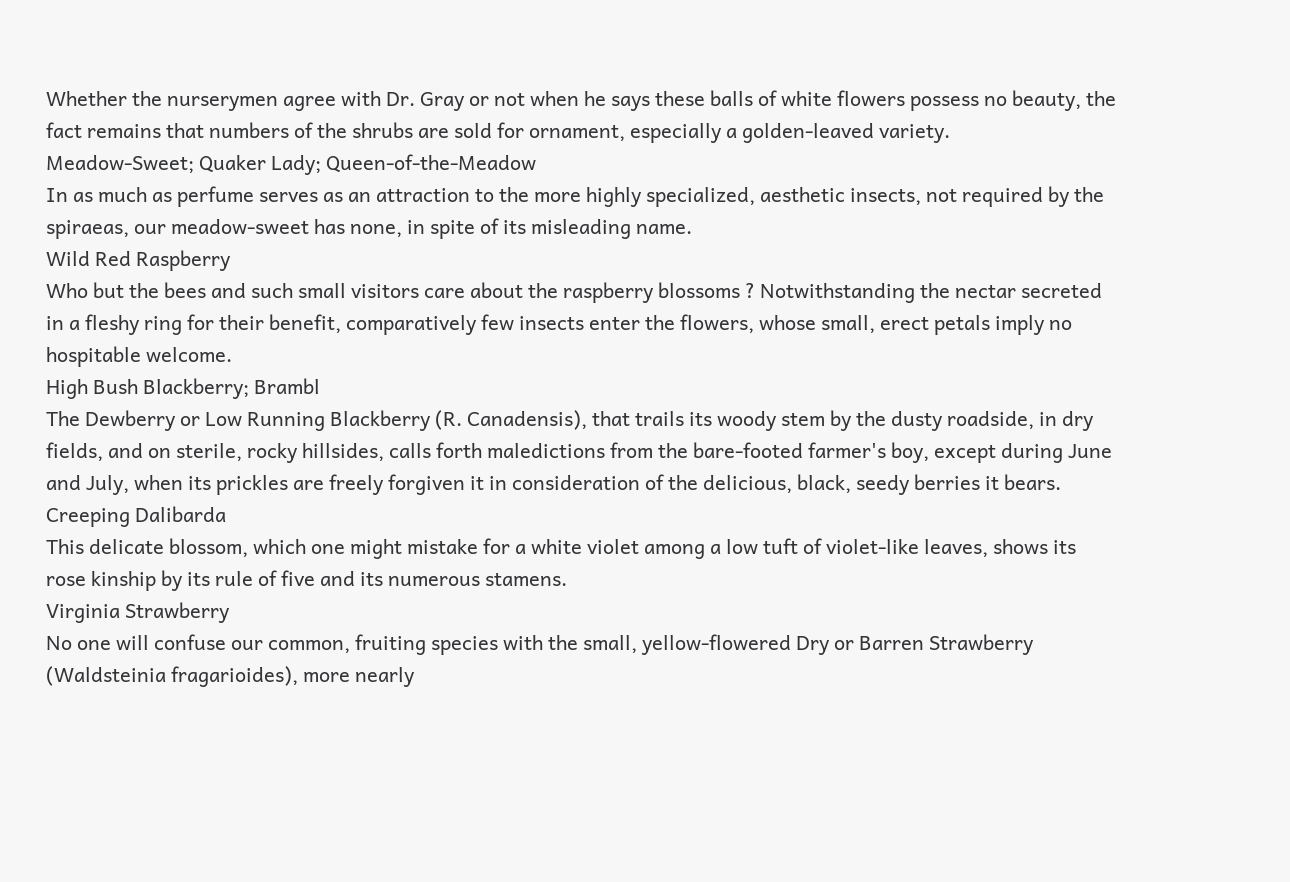Whether the nurserymen agree with Dr. Gray or not when he says these balls of white flowers possess no beauty, the fact remains that numbers of the shrubs are sold for ornament, especially a golden-leaved variety.
Meadow-Sweet; Quaker Lady; Queen-of-the-Meadow
In as much as perfume serves as an attraction to the more highly specialized, aesthetic insects, not required by the spiraeas, our meadow-sweet has none, in spite of its misleading name.
Wild Red Raspberry
Who but the bees and such small visitors care about the raspberry blossoms ? Notwithstanding the nectar secreted in a fleshy ring for their benefit, comparatively few insects enter the flowers, whose small, erect petals imply no hospitable welcome.
High Bush Blackberry; Brambl
The Dewberry or Low Running Blackberry (R. Canadensis), that trails its woody stem by the dusty roadside, in dry fields, and on sterile, rocky hillsides, calls forth maledictions from the bare-footed farmer's boy, except during June and July, when its prickles are freely forgiven it in consideration of the delicious, black, seedy berries it bears.
Creeping Dalibarda
This delicate blossom, which one might mistake for a white violet among a low tuft of violet-like leaves, shows its rose kinship by its rule of five and its numerous stamens.
Virginia Strawberry
No one will confuse our common, fruiting species with the small, yellow-flowered Dry or Barren Strawberry (Waldsteinia fragarioides), more nearly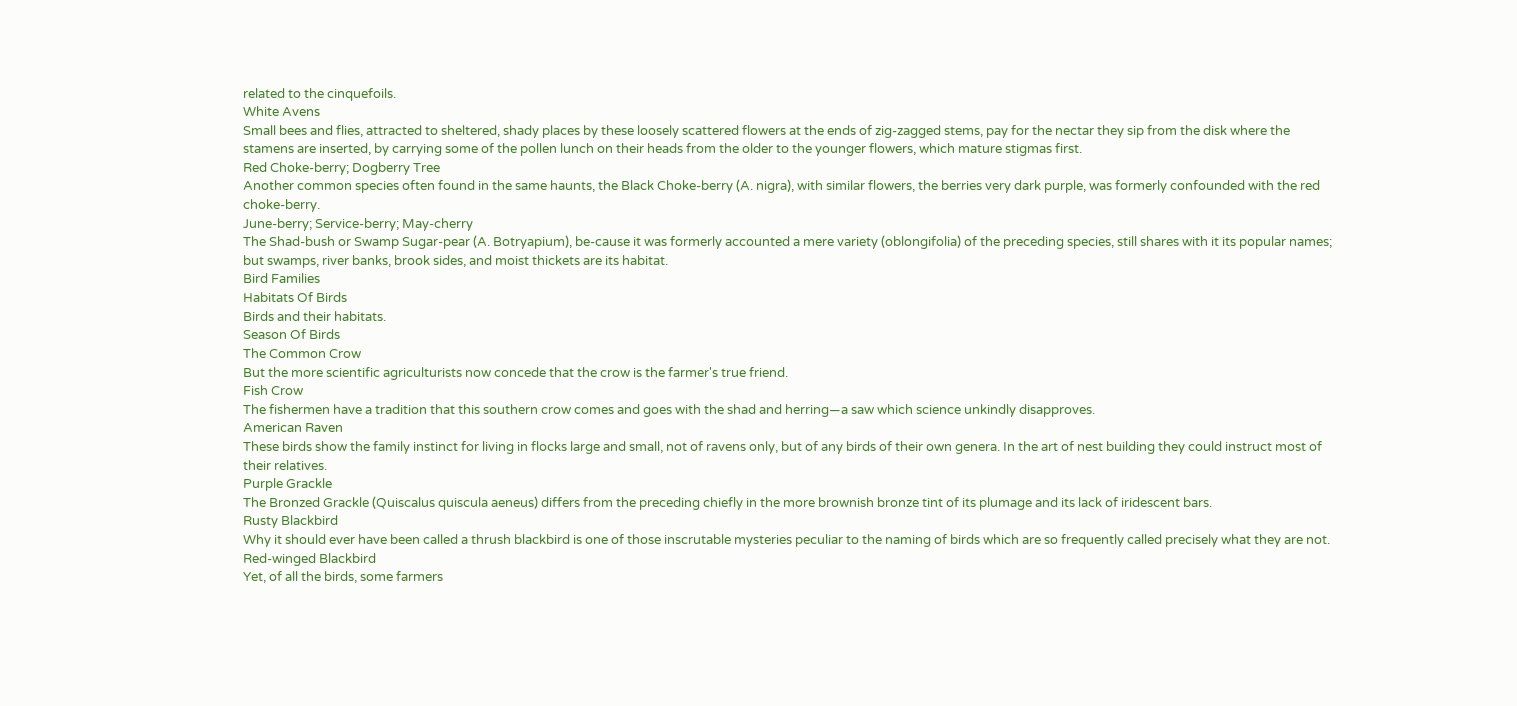related to the cinquefoils.
White Avens
Small bees and flies, attracted to sheltered, shady places by these loosely scattered flowers at the ends of zig-zagged stems, pay for the nectar they sip from the disk where the stamens are inserted, by carrying some of the pollen lunch on their heads from the older to the younger flowers, which mature stigmas first.
Red Choke-berry; Dogberry Tree
Another common species often found in the same haunts, the Black Choke-berry (A. nigra), with similar flowers, the berries very dark purple, was formerly confounded with the red choke-berry.
June-berry; Service-berry; May-cherry
The Shad-bush or Swamp Sugar-pear (A. Botryapium), be-cause it was formerly accounted a mere variety (oblongifolia) of the preceding species, still shares with it its popular names; but swamps, river banks, brook sides, and moist thickets are its habitat.
Bird Families
Habitats Of Birds
Birds and their habitats.
Season Of Birds
The Common Crow
But the more scientific agriculturists now concede that the crow is the farmer's true friend.
Fish Crow
The fishermen have a tradition that this southern crow comes and goes with the shad and herring—a saw which science unkindly disapproves.
American Raven
These birds show the family instinct for living in flocks large and small, not of ravens only, but of any birds of their own genera. In the art of nest building they could instruct most of their relatives.
Purple Grackle
The Bronzed Grackle (Quiscalus quiscula aeneus) differs from the preceding chiefly in the more brownish bronze tint of its plumage and its lack of iridescent bars.
Rusty Blackbird
Why it should ever have been called a thrush blackbird is one of those inscrutable mysteries peculiar to the naming of birds which are so frequently called precisely what they are not.
Red-winged Blackbird
Yet, of all the birds, some farmers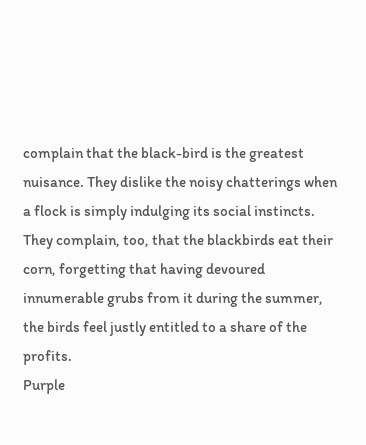complain that the black-bird is the greatest nuisance. They dislike the noisy chatterings when a flock is simply indulging its social instincts. They complain, too, that the blackbirds eat their corn, forgetting that having devoured innumerable grubs from it during the summer, the birds feel justly entitled to a share of the profits.
Purple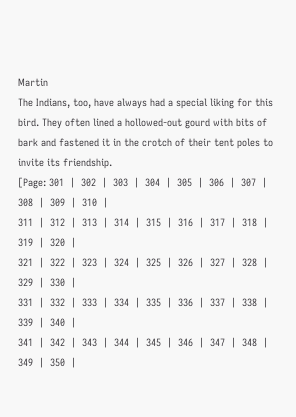Martin
The Indians, too, have always had a special liking for this bird. They often lined a hollowed-out gourd with bits of bark and fastened it in the crotch of their tent poles to invite its friendship.
[Page: 301  |  302  |  303  |  304  |  305  |  306  |  307  |  308  |  309  |  310  |
311  |  312  |  313  |  314  |  315  |  316  |  317  |  318  |  319  |  320  |
321  |  322  |  323  |  324  |  325  |  326  |  327  |  328  |  329  |  330  |
331  |  332  |  333  |  334  |  335  |  336  |  337  |  338  |  339  |  340  |
341  |  342  |  343  |  344  |  345  |  346  |  347  |  348  |  349  |  350  |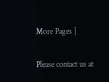More Pages ]

Please contact us at